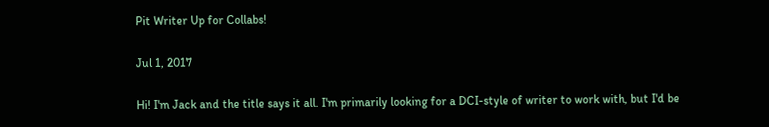Pit Writer Up for Collabs!

Jul 1, 2017

Hi! I'm Jack and the title says it all. I'm primarily looking for a DCI-style of writer to work with, but I'd be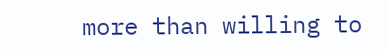more than willing to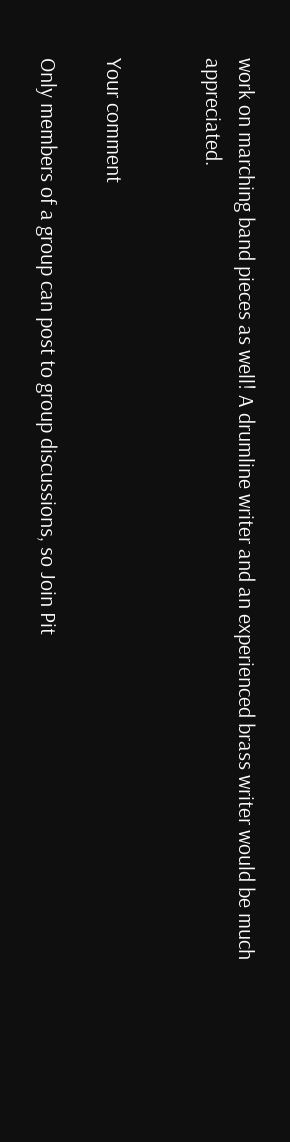work on marching band pieces as well! A drumline writer and an experienced brass writer would be much appreciated.


Your comment

Only members of a group can post to group discussions, so Join Pit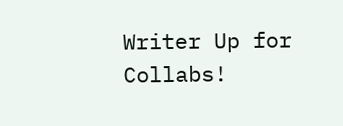Writer Up for Collabs!